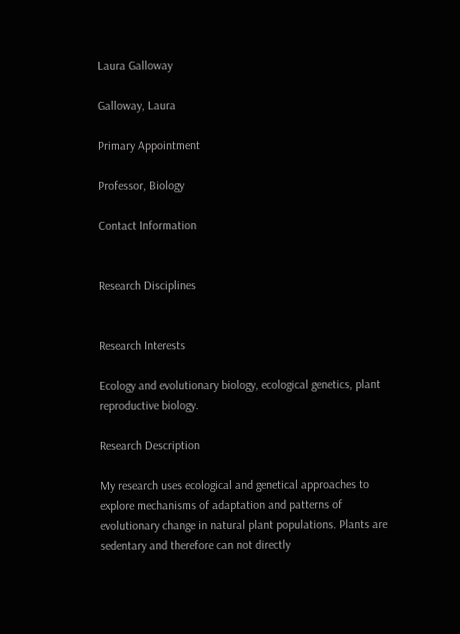Laura Galloway

Galloway, Laura

Primary Appointment

Professor, Biology

Contact Information


Research Disciplines


Research Interests

Ecology and evolutionary biology, ecological genetics, plant reproductive biology.

Research Description

My research uses ecological and genetical approaches to explore mechanisms of adaptation and patterns of evolutionary change in natural plant populations. Plants are sedentary and therefore can not directly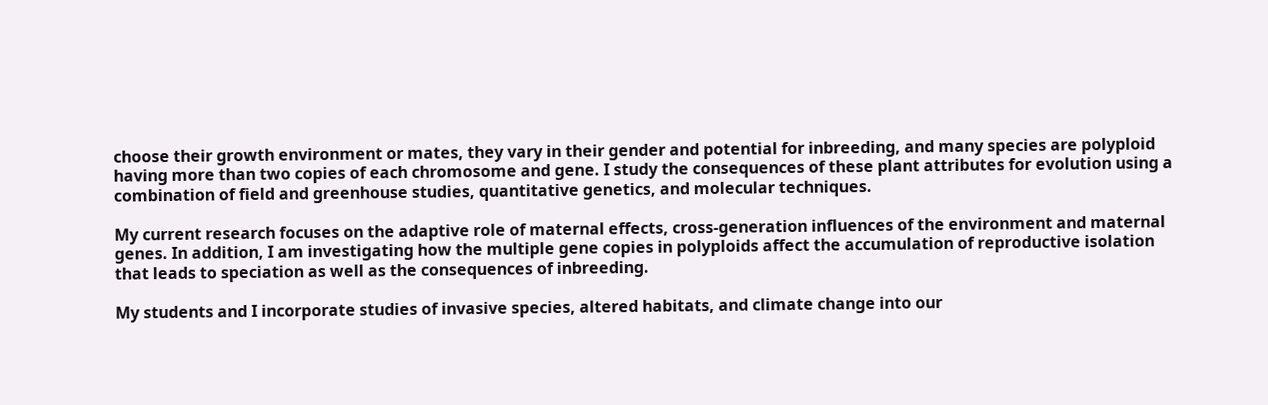choose their growth environment or mates, they vary in their gender and potential for inbreeding, and many species are polyploid having more than two copies of each chromosome and gene. I study the consequences of these plant attributes for evolution using a combination of field and greenhouse studies, quantitative genetics, and molecular techniques.

My current research focuses on the adaptive role of maternal effects, cross-generation influences of the environment and maternal genes. In addition, I am investigating how the multiple gene copies in polyploids affect the accumulation of reproductive isolation that leads to speciation as well as the consequences of inbreeding.

My students and I incorporate studies of invasive species, altered habitats, and climate change into our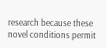research because these novel conditions permit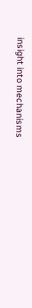insight into mechanisms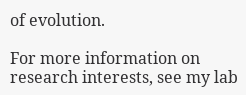of evolution.

For more information on research interests, see my lab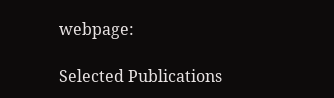webpage:

Selected Publications